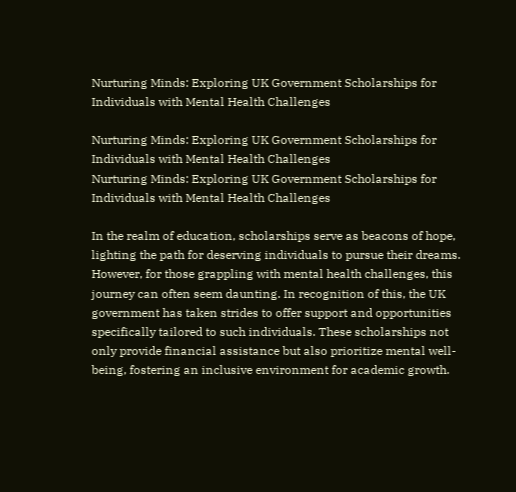Nurturing Minds: Exploring UK Government Scholarships for Individuals with Mental Health Challenges

Nurturing Minds: Exploring UK Government Scholarships for Individuals with Mental Health Challenges
Nurturing Minds: Exploring UK Government Scholarships for Individuals with Mental Health Challenges

In the realm of education, scholarships serve as beacons of hope, lighting the path for deserving individuals to pursue their dreams. However, for those grappling with mental health challenges, this journey can often seem daunting. In recognition of this, the UK government has taken strides to offer support and opportunities specifically tailored to such individuals. These scholarships not only provide financial assistance but also prioritize mental well-being, fostering an inclusive environment for academic growth.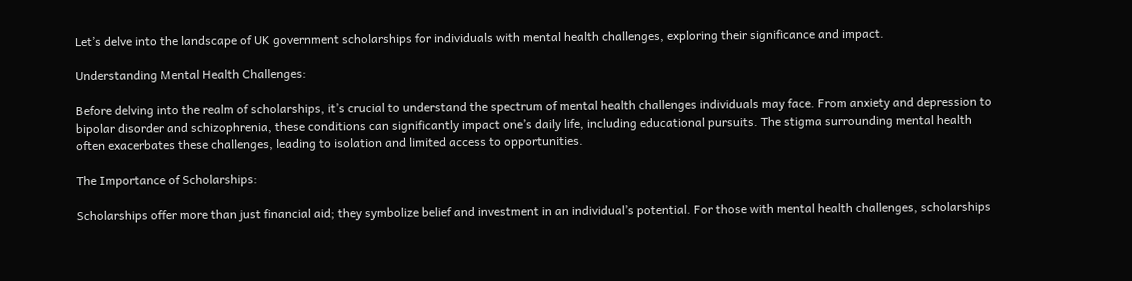Let’s delve into the landscape of UK government scholarships for individuals with mental health challenges, exploring their significance and impact.

Understanding Mental Health Challenges:

Before delving into the realm of scholarships, it’s crucial to understand the spectrum of mental health challenges individuals may face. From anxiety and depression to bipolar disorder and schizophrenia, these conditions can significantly impact one’s daily life, including educational pursuits. The stigma surrounding mental health often exacerbates these challenges, leading to isolation and limited access to opportunities.

The Importance of Scholarships:

Scholarships offer more than just financial aid; they symbolize belief and investment in an individual’s potential. For those with mental health challenges, scholarships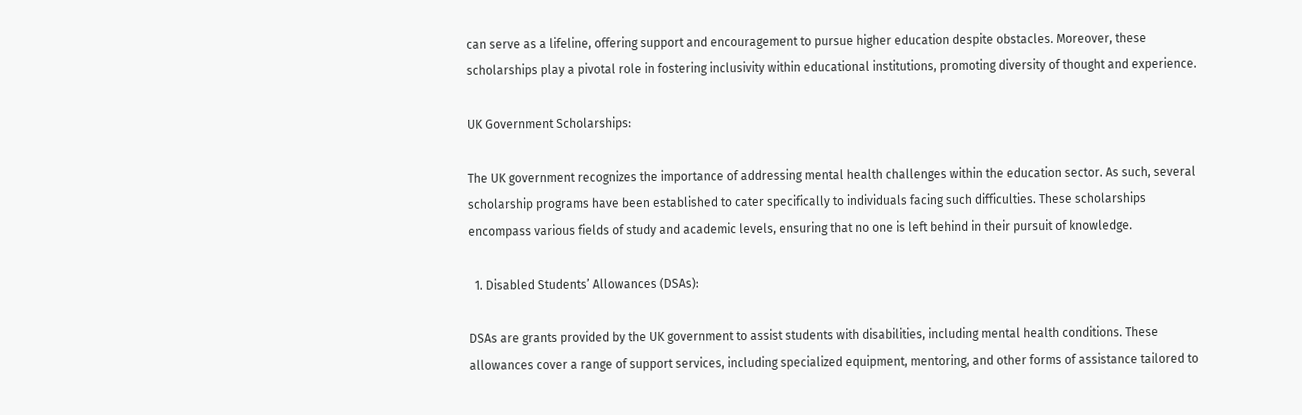can serve as a lifeline, offering support and encouragement to pursue higher education despite obstacles. Moreover, these scholarships play a pivotal role in fostering inclusivity within educational institutions, promoting diversity of thought and experience.

UK Government Scholarships:

The UK government recognizes the importance of addressing mental health challenges within the education sector. As such, several scholarship programs have been established to cater specifically to individuals facing such difficulties. These scholarships encompass various fields of study and academic levels, ensuring that no one is left behind in their pursuit of knowledge.

  1. Disabled Students’ Allowances (DSAs):

DSAs are grants provided by the UK government to assist students with disabilities, including mental health conditions. These allowances cover a range of support services, including specialized equipment, mentoring, and other forms of assistance tailored to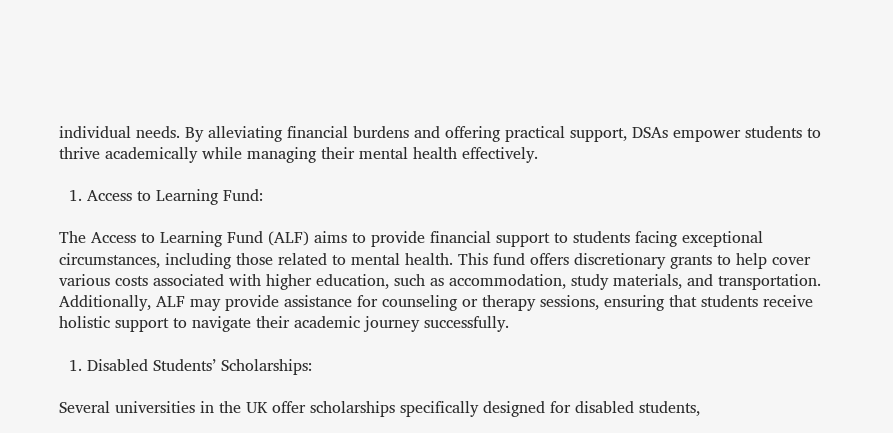individual needs. By alleviating financial burdens and offering practical support, DSAs empower students to thrive academically while managing their mental health effectively.

  1. Access to Learning Fund:

The Access to Learning Fund (ALF) aims to provide financial support to students facing exceptional circumstances, including those related to mental health. This fund offers discretionary grants to help cover various costs associated with higher education, such as accommodation, study materials, and transportation. Additionally, ALF may provide assistance for counseling or therapy sessions, ensuring that students receive holistic support to navigate their academic journey successfully.

  1. Disabled Students’ Scholarships:

Several universities in the UK offer scholarships specifically designed for disabled students,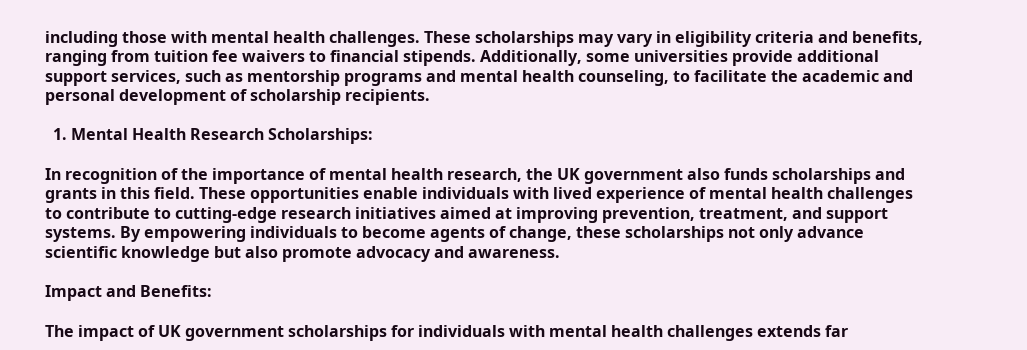including those with mental health challenges. These scholarships may vary in eligibility criteria and benefits, ranging from tuition fee waivers to financial stipends. Additionally, some universities provide additional support services, such as mentorship programs and mental health counseling, to facilitate the academic and personal development of scholarship recipients.

  1. Mental Health Research Scholarships:

In recognition of the importance of mental health research, the UK government also funds scholarships and grants in this field. These opportunities enable individuals with lived experience of mental health challenges to contribute to cutting-edge research initiatives aimed at improving prevention, treatment, and support systems. By empowering individuals to become agents of change, these scholarships not only advance scientific knowledge but also promote advocacy and awareness.

Impact and Benefits:

The impact of UK government scholarships for individuals with mental health challenges extends far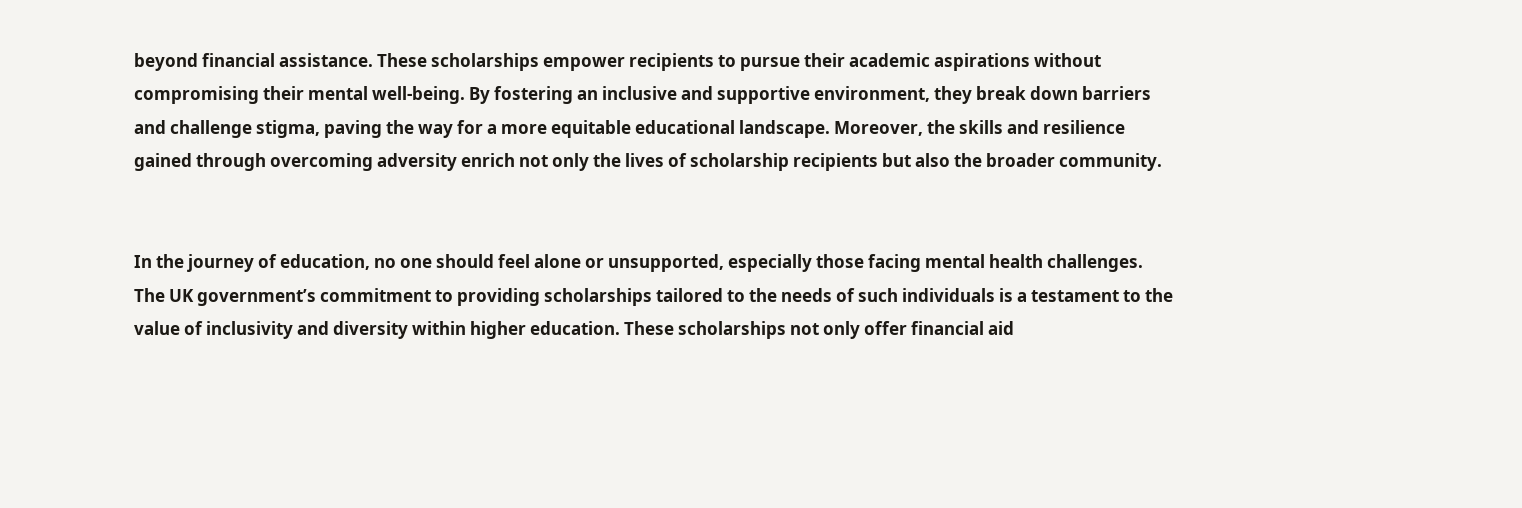beyond financial assistance. These scholarships empower recipients to pursue their academic aspirations without compromising their mental well-being. By fostering an inclusive and supportive environment, they break down barriers and challenge stigma, paving the way for a more equitable educational landscape. Moreover, the skills and resilience gained through overcoming adversity enrich not only the lives of scholarship recipients but also the broader community.


In the journey of education, no one should feel alone or unsupported, especially those facing mental health challenges. The UK government’s commitment to providing scholarships tailored to the needs of such individuals is a testament to the value of inclusivity and diversity within higher education. These scholarships not only offer financial aid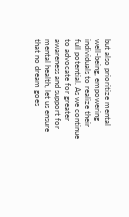but also prioritize mental well-being, empowering individuals to realize their full potential. As we continue to advocate for greater awareness and support for mental health, let us ensure that no dream goes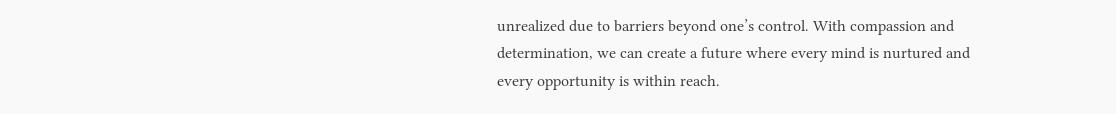unrealized due to barriers beyond one’s control. With compassion and determination, we can create a future where every mind is nurtured and every opportunity is within reach.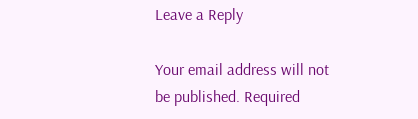Leave a Reply

Your email address will not be published. Required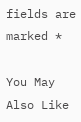fields are marked *

You May Also Like